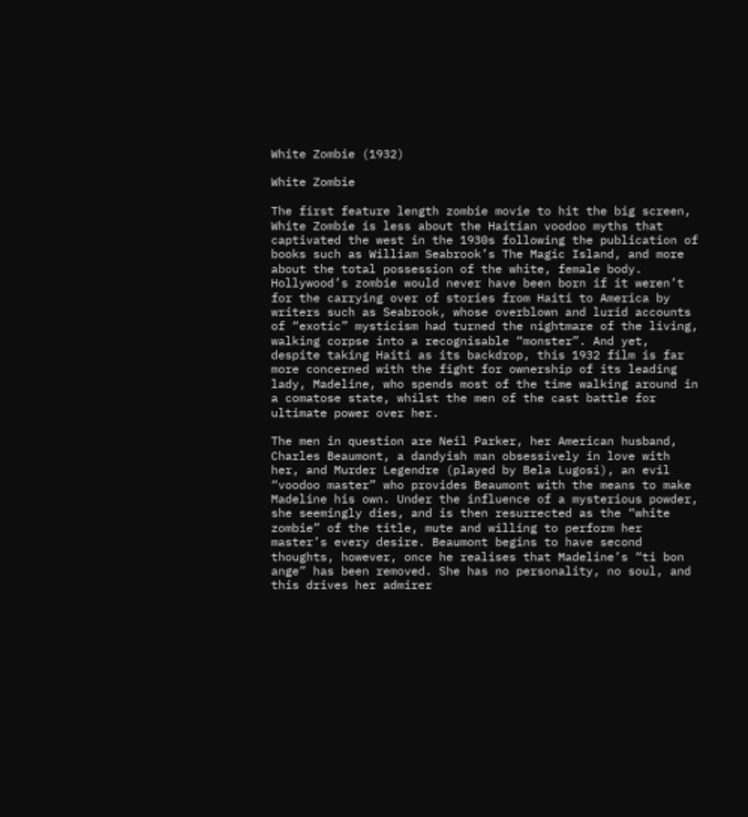White Zombie (1932)

White Zombie

The first feature length zombie movie to hit the big screen, White Zombie is less about the Haitian voodoo myths that captivated the west in the 1930s following the publication of books such as William Seabrook’s The Magic Island, and more about the total possession of the white, female body. Hollywood’s zombie would never have been born if it weren’t for the carrying over of stories from Haiti to America by writers such as Seabrook, whose overblown and lurid accounts of “exotic” mysticism had turned the nightmare of the living, walking corpse into a recognisable “monster”. And yet, despite taking Haiti as its backdrop, this 1932 film is far more concerned with the fight for ownership of its leading lady, Madeline, who spends most of the time walking around in a comatose state, whilst the men of the cast battle for ultimate power over her.

The men in question are Neil Parker, her American husband, Charles Beaumont, a dandyish man obsessively in love with her, and Murder Legendre (played by Bela Lugosi), an evil “voodoo master” who provides Beaumont with the means to make Madeline his own. Under the influence of a mysterious powder, she seemingly dies, and is then resurrected as the “white zombie” of the title, mute and willing to perform her master’s every desire. Beaumont begins to have second thoughts, however, once he realises that Madeline’s “ti bon ange” has been removed. She has no personality, no soul, and this drives her admirer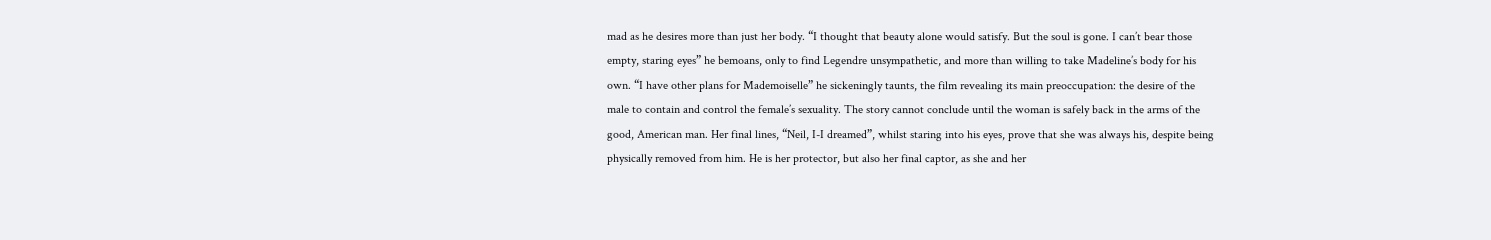mad as he desires more than just her body. “I thought that beauty alone would satisfy. But the soul is gone. I can’t bear those empty, staring eyes” he bemoans, only to find Legendre unsympathetic, and more than willing to take Madeline’s body for his own. “I have other plans for Mademoiselle” he sickeningly taunts, the film revealing its main preoccupation: the desire of the male to contain and control the female’s sexuality. The story cannot conclude until the woman is safely back in the arms of the good, American man. Her final lines, “Neil, I-I dreamed”, whilst staring into his eyes, prove that she was always his, despite being physically removed from him. He is her protector, but also her final captor, as she and her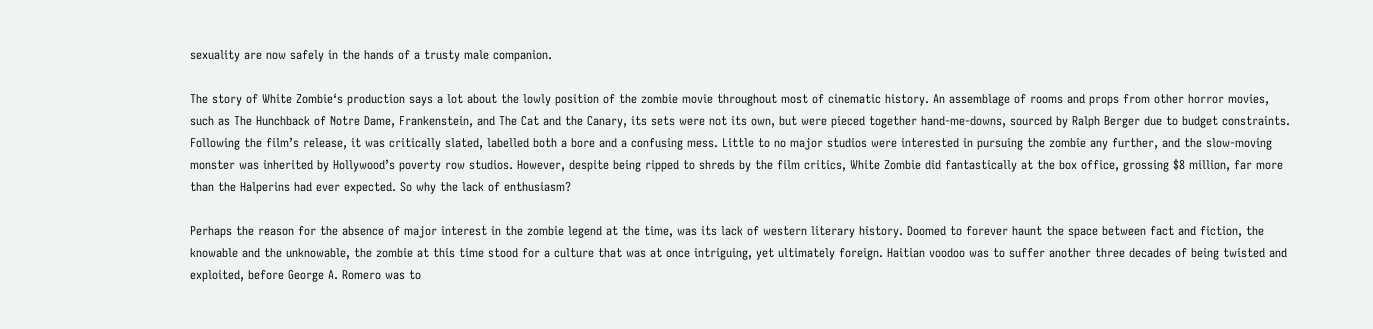sexuality are now safely in the hands of a trusty male companion.

The story of White Zombie‘s production says a lot about the lowly position of the zombie movie throughout most of cinematic history. An assemblage of rooms and props from other horror movies, such as The Hunchback of Notre Dame, Frankenstein, and The Cat and the Canary, its sets were not its own, but were pieced together hand-me-downs, sourced by Ralph Berger due to budget constraints. Following the film’s release, it was critically slated, labelled both a bore and a confusing mess. Little to no major studios were interested in pursuing the zombie any further, and the slow-moving monster was inherited by Hollywood’s poverty row studios. However, despite being ripped to shreds by the film critics, White Zombie did fantastically at the box office, grossing $8 million, far more than the Halperins had ever expected. So why the lack of enthusiasm?

Perhaps the reason for the absence of major interest in the zombie legend at the time, was its lack of western literary history. Doomed to forever haunt the space between fact and fiction, the knowable and the unknowable, the zombie at this time stood for a culture that was at once intriguing, yet ultimately foreign. Haitian voodoo was to suffer another three decades of being twisted and exploited, before George A. Romero was to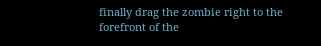finally drag the zombie right to the forefront of the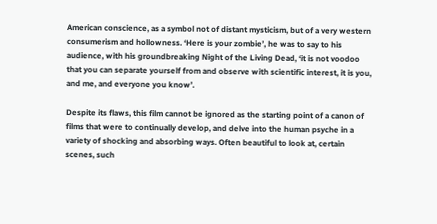American conscience, as a symbol not of distant mysticism, but of a very western consumerism and hollowness. ‘Here is your zombie’, he was to say to his audience, with his groundbreaking Night of the Living Dead, ‘it is not voodoo that you can separate yourself from and observe with scientific interest, it is you, and me, and everyone you know’.

Despite its flaws, this film cannot be ignored as the starting point of a canon of films that were to continually develop, and delve into the human psyche in a variety of shocking and absorbing ways. Often beautiful to look at, certain scenes, such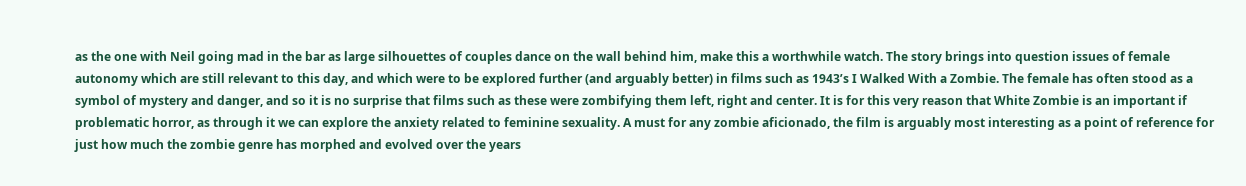as the one with Neil going mad in the bar as large silhouettes of couples dance on the wall behind him, make this a worthwhile watch. The story brings into question issues of female autonomy which are still relevant to this day, and which were to be explored further (and arguably better) in films such as 1943’s I Walked With a Zombie. The female has often stood as a symbol of mystery and danger, and so it is no surprise that films such as these were zombifying them left, right and center. It is for this very reason that White Zombie is an important if problematic horror, as through it we can explore the anxiety related to feminine sexuality. A must for any zombie aficionado, the film is arguably most interesting as a point of reference for just how much the zombie genre has morphed and evolved over the years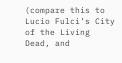(compare this to Lucio Fulci’s City of the Living Dead, and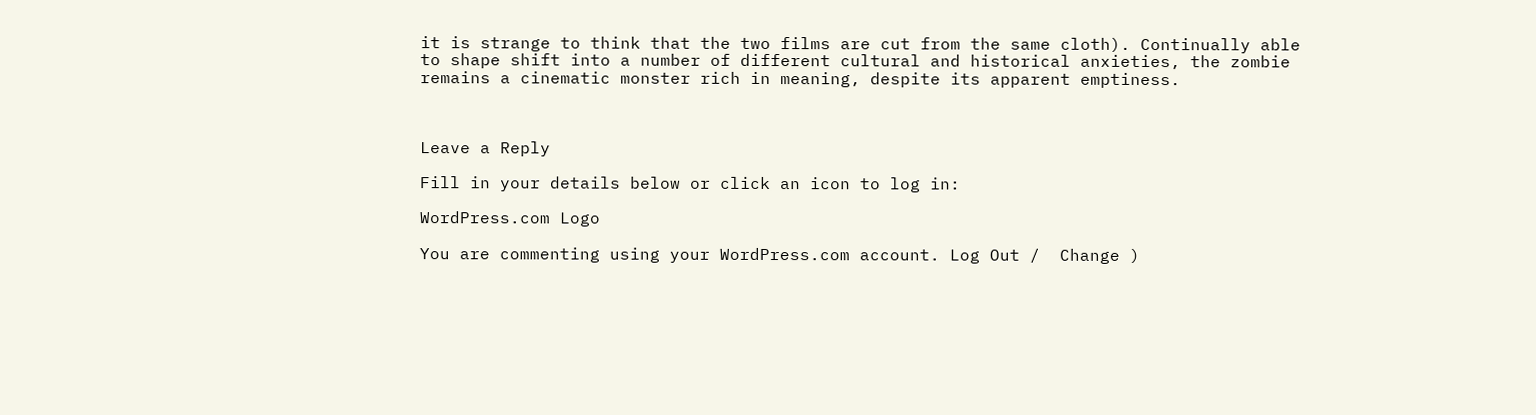it is strange to think that the two films are cut from the same cloth). Continually able to shape shift into a number of different cultural and historical anxieties, the zombie remains a cinematic monster rich in meaning, despite its apparent emptiness.



Leave a Reply

Fill in your details below or click an icon to log in:

WordPress.com Logo

You are commenting using your WordPress.com account. Log Out /  Change )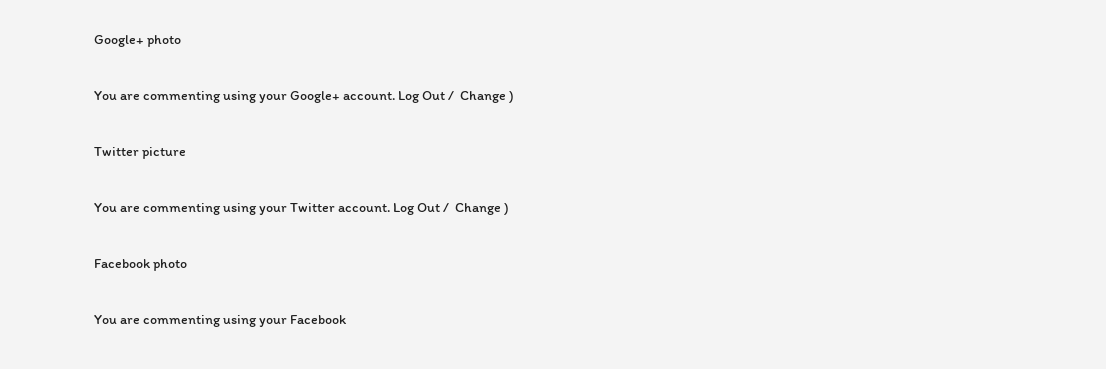Google+ photo

You are commenting using your Google+ account. Log Out /  Change )

Twitter picture

You are commenting using your Twitter account. Log Out /  Change )

Facebook photo

You are commenting using your Facebook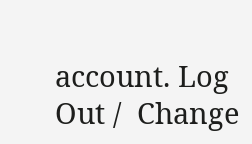account. Log Out /  Change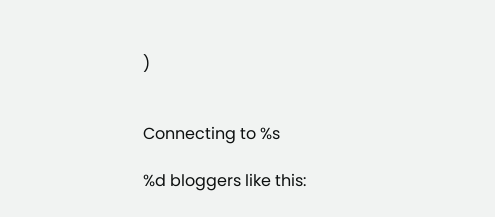)


Connecting to %s

%d bloggers like this: